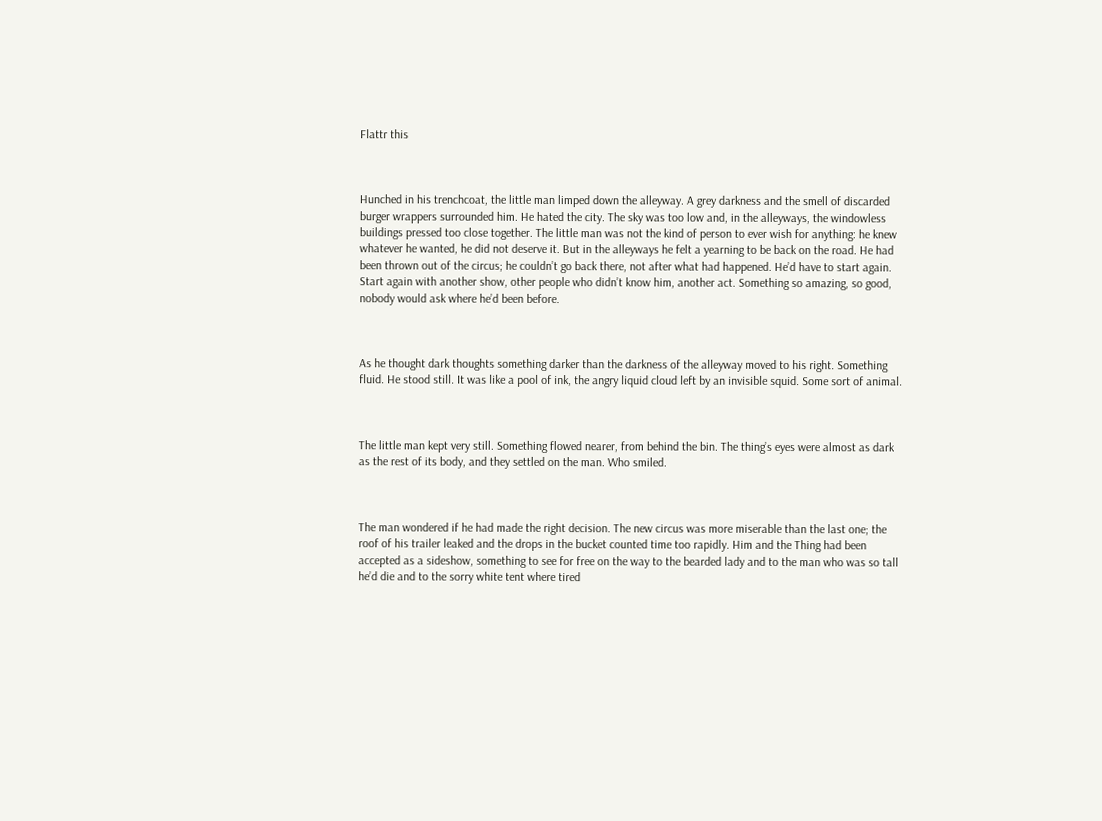Flattr this



Hunched in his trenchcoat, the little man limped down the alleyway. A grey darkness and the smell of discarded burger wrappers surrounded him. He hated the city. The sky was too low and, in the alleyways, the windowless buildings pressed too close together. The little man was not the kind of person to ever wish for anything: he knew whatever he wanted, he did not deserve it. But in the alleyways he felt a yearning to be back on the road. He had been thrown out of the circus; he couldn’t go back there, not after what had happened. He’d have to start again. Start again with another show, other people who didn’t know him, another act. Something so amazing, so good, nobody would ask where he’d been before.



As he thought dark thoughts something darker than the darkness of the alleyway moved to his right. Something fluid. He stood still. It was like a pool of ink, the angry liquid cloud left by an invisible squid. Some sort of animal.



The little man kept very still. Something flowed nearer, from behind the bin. The thing’s eyes were almost as dark as the rest of its body, and they settled on the man. Who smiled.



The man wondered if he had made the right decision. The new circus was more miserable than the last one; the roof of his trailer leaked and the drops in the bucket counted time too rapidly. Him and the Thing had been accepted as a sideshow, something to see for free on the way to the bearded lady and to the man who was so tall he’d die and to the sorry white tent where tired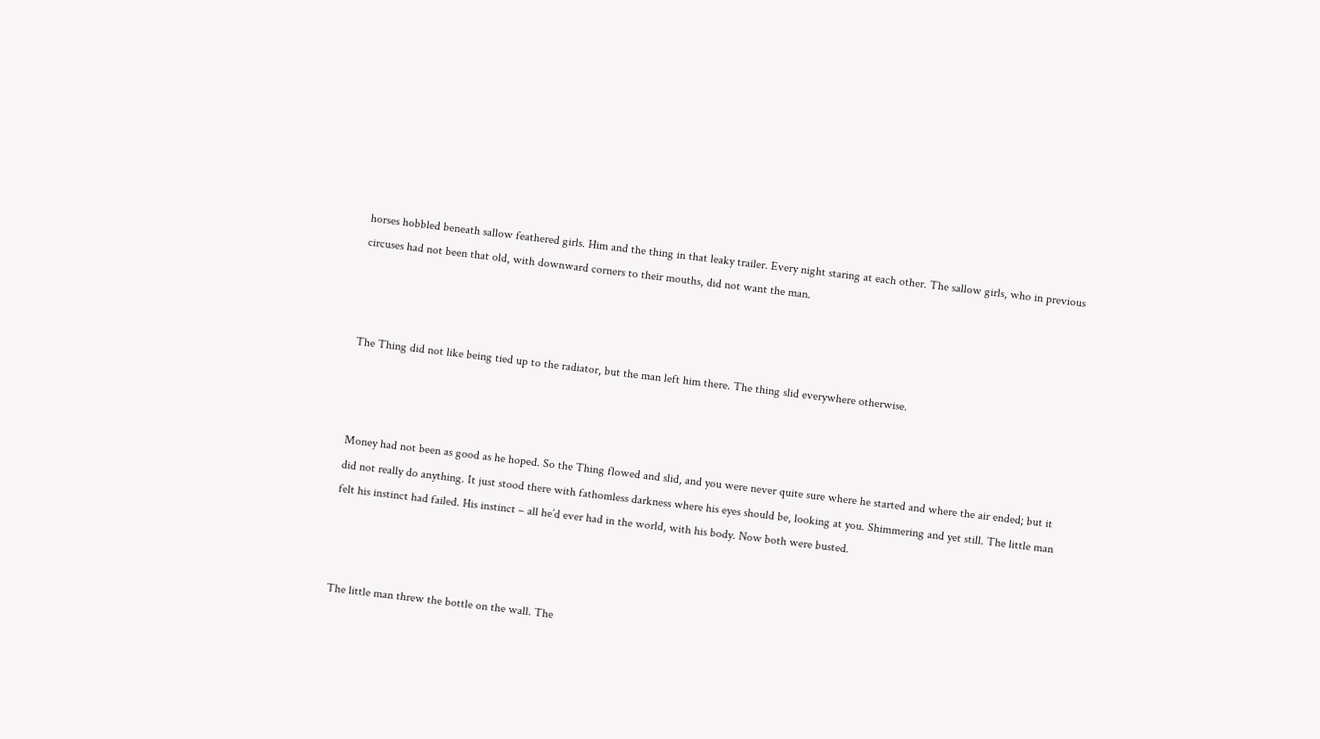horses hobbled beneath sallow feathered girls. Him and the thing in that leaky trailer. Every night staring at each other. The sallow girls, who in previous circuses had not been that old, with downward corners to their mouths, did not want the man.



The Thing did not like being tied up to the radiator, but the man left him there. The thing slid everywhere otherwise.



Money had not been as good as he hoped. So the Thing flowed and slid, and you were never quite sure where he started and where the air ended; but it did not really do anything. It just stood there with fathomless darkness where his eyes should be, looking at you. Shimmering and yet still. The little man felt his instinct had failed. His instinct – all he’d ever had in the world, with his body. Now both were busted.



The little man threw the bottle on the wall. The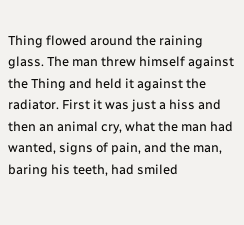Thing flowed around the raining glass. The man threw himself against the Thing and held it against the radiator. First it was just a hiss and then an animal cry, what the man had wanted, signs of pain, and the man, baring his teeth, had smiled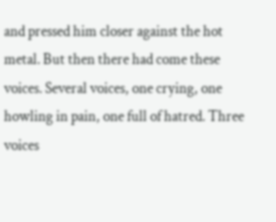and pressed him closer against the hot metal. But then there had come these voices. Several voices, one crying, one howling in pain, one full of hatred. Three voices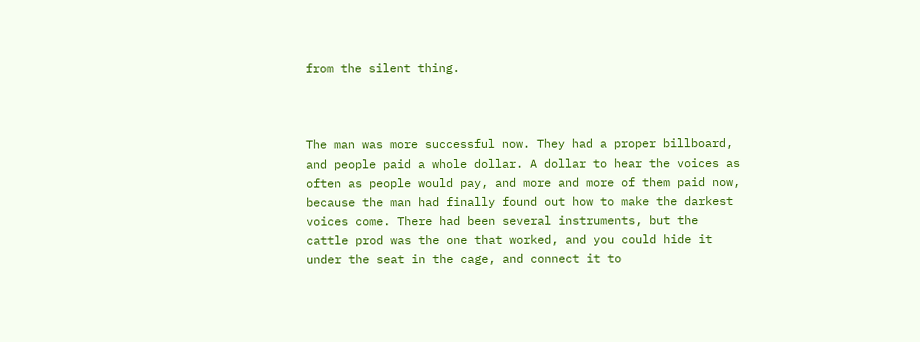from the silent thing.



The man was more successful now. They had a proper billboard, and people paid a whole dollar. A dollar to hear the voices as often as people would pay, and more and more of them paid now, because the man had finally found out how to make the darkest voices come. There had been several instruments, but the cattle prod was the one that worked, and you could hide it under the seat in the cage, and connect it to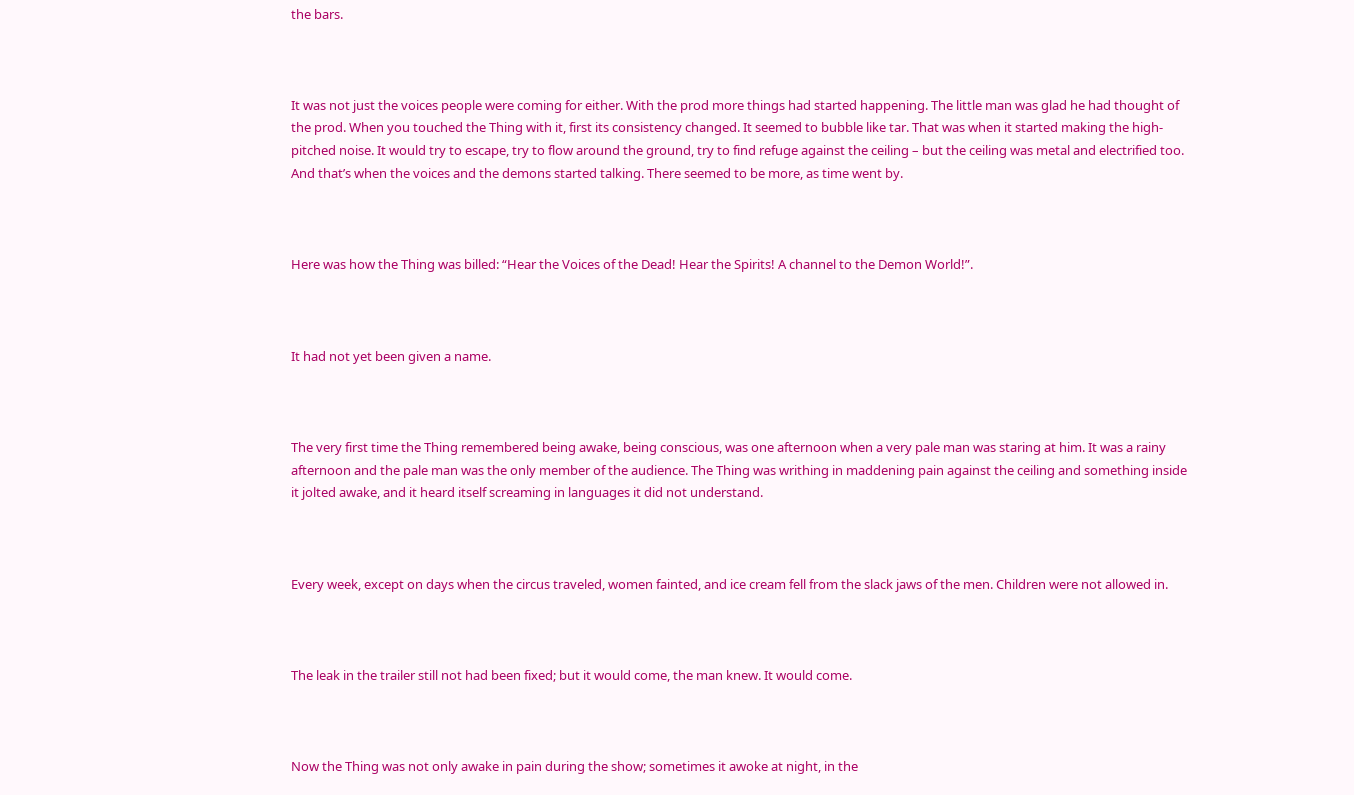the bars.



It was not just the voices people were coming for either. With the prod more things had started happening. The little man was glad he had thought of the prod. When you touched the Thing with it, first its consistency changed. It seemed to bubble like tar. That was when it started making the high-pitched noise. It would try to escape, try to flow around the ground, try to find refuge against the ceiling – but the ceiling was metal and electrified too. And that’s when the voices and the demons started talking. There seemed to be more, as time went by.



Here was how the Thing was billed: “Hear the Voices of the Dead! Hear the Spirits! A channel to the Demon World!”.



It had not yet been given a name.



The very first time the Thing remembered being awake, being conscious, was one afternoon when a very pale man was staring at him. It was a rainy afternoon and the pale man was the only member of the audience. The Thing was writhing in maddening pain against the ceiling and something inside it jolted awake, and it heard itself screaming in languages it did not understand.



Every week, except on days when the circus traveled, women fainted, and ice cream fell from the slack jaws of the men. Children were not allowed in.



The leak in the trailer still not had been fixed; but it would come, the man knew. It would come.



Now the Thing was not only awake in pain during the show; sometimes it awoke at night, in the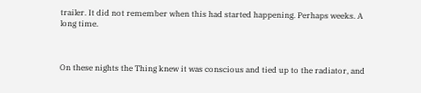trailer. It did not remember when this had started happening. Perhaps weeks. A long time.



On these nights the Thing knew it was conscious and tied up to the radiator, and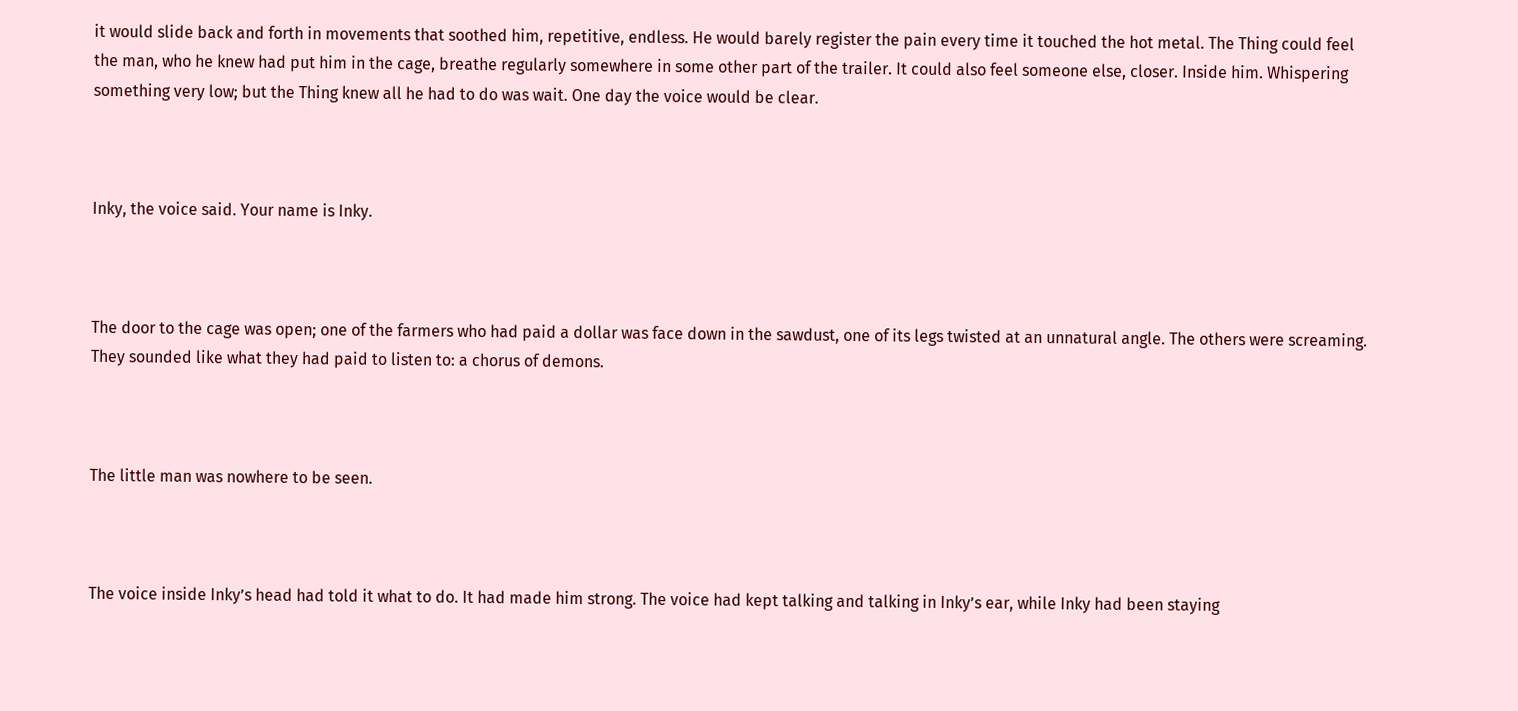it would slide back and forth in movements that soothed him, repetitive, endless. He would barely register the pain every time it touched the hot metal. The Thing could feel the man, who he knew had put him in the cage, breathe regularly somewhere in some other part of the trailer. It could also feel someone else, closer. Inside him. Whispering something very low; but the Thing knew all he had to do was wait. One day the voice would be clear.



Inky, the voice said. Your name is Inky.



The door to the cage was open; one of the farmers who had paid a dollar was face down in the sawdust, one of its legs twisted at an unnatural angle. The others were screaming. They sounded like what they had paid to listen to: a chorus of demons.



The little man was nowhere to be seen.



The voice inside Inky’s head had told it what to do. It had made him strong. The voice had kept talking and talking in Inky’s ear, while Inky had been staying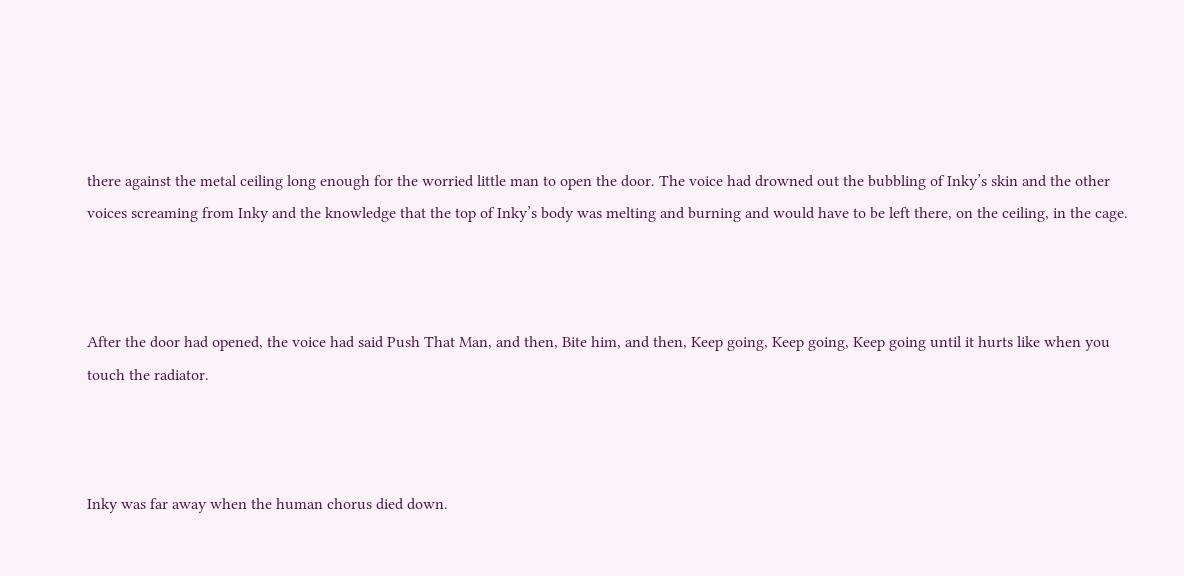there against the metal ceiling long enough for the worried little man to open the door. The voice had drowned out the bubbling of Inky’s skin and the other voices screaming from Inky and the knowledge that the top of Inky’s body was melting and burning and would have to be left there, on the ceiling, in the cage.



After the door had opened, the voice had said Push That Man, and then, Bite him, and then, Keep going, Keep going, Keep going until it hurts like when you touch the radiator.



Inky was far away when the human chorus died down.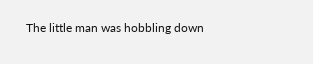The little man was hobbling down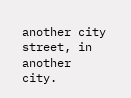another city street, in another city.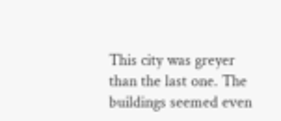This city was greyer than the last one. The buildings seemed even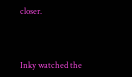closer.



Inky watched the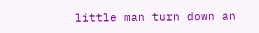little man turn down an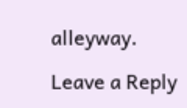alleyway.

Leave a Reply